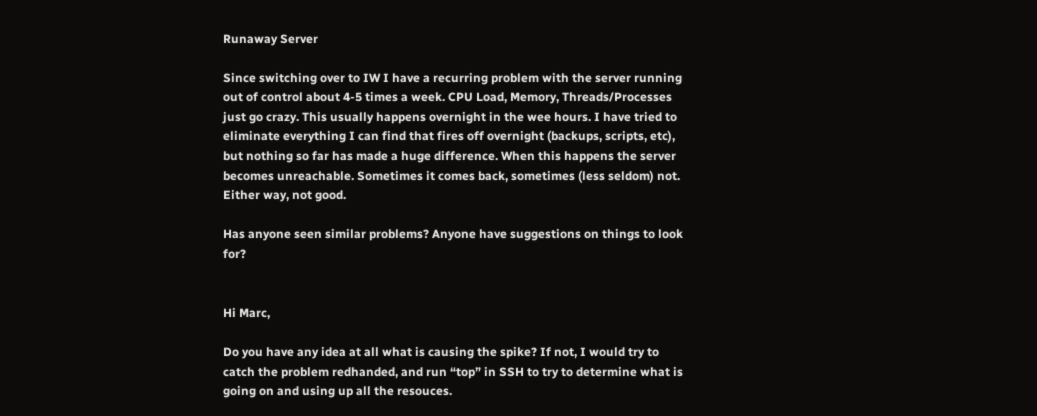Runaway Server

Since switching over to IW I have a recurring problem with the server running out of control about 4-5 times a week. CPU Load, Memory, Threads/Processes just go crazy. This usually happens overnight in the wee hours. I have tried to eliminate everything I can find that fires off overnight (backups, scripts, etc), but nothing so far has made a huge difference. When this happens the server becomes unreachable. Sometimes it comes back, sometimes (less seldom) not. Either way, not good.

Has anyone seen similar problems? Anyone have suggestions on things to look for?


Hi Marc,

Do you have any idea at all what is causing the spike? If not, I would try to catch the problem redhanded, and run “top” in SSH to try to determine what is going on and using up all the resouces.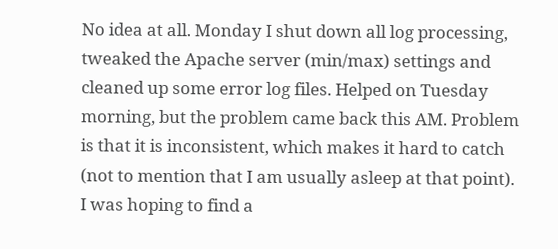No idea at all. Monday I shut down all log processing, tweaked the Apache server (min/max) settings and cleaned up some error log files. Helped on Tuesday morning, but the problem came back this AM. Problem is that it is inconsistent, which makes it hard to catch (not to mention that I am usually asleep at that point). I was hoping to find a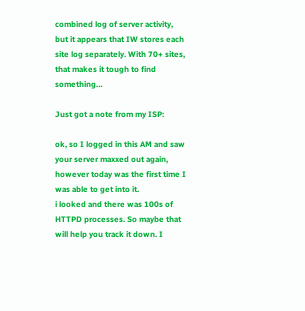combined log of server activity, but it appears that IW stores each site log separately. With 70+ sites, that makes it tough to find something…

Just got a note from my ISP:

ok, so I logged in this AM and saw your server maxxed out again, however today was the first time I was able to get into it.
i looked and there was 100s of HTTPD processes. So maybe that will help you track it down. I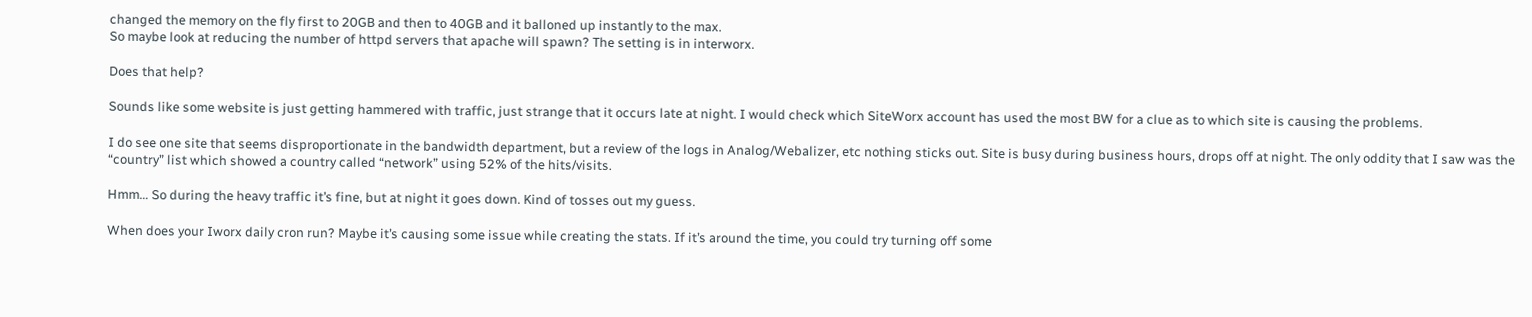changed the memory on the fly first to 20GB and then to 40GB and it balloned up instantly to the max.
So maybe look at reducing the number of httpd servers that apache will spawn? The setting is in interworx.

Does that help?

Sounds like some website is just getting hammered with traffic, just strange that it occurs late at night. I would check which SiteWorx account has used the most BW for a clue as to which site is causing the problems.

I do see one site that seems disproportionate in the bandwidth department, but a review of the logs in Analog/Webalizer, etc nothing sticks out. Site is busy during business hours, drops off at night. The only oddity that I saw was the “country” list which showed a country called “network” using 52% of the hits/visits.

Hmm… So during the heavy traffic it’s fine, but at night it goes down. Kind of tosses out my guess.

When does your Iworx daily cron run? Maybe it’s causing some issue while creating the stats. If it’s around the time, you could try turning off some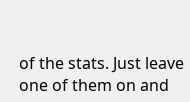of the stats. Just leave one of them on and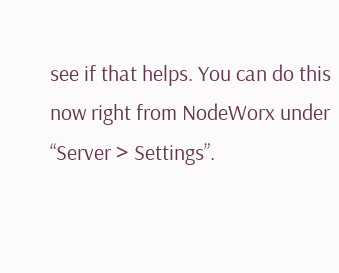see if that helps. You can do this now right from NodeWorx under “Server > Settings”.